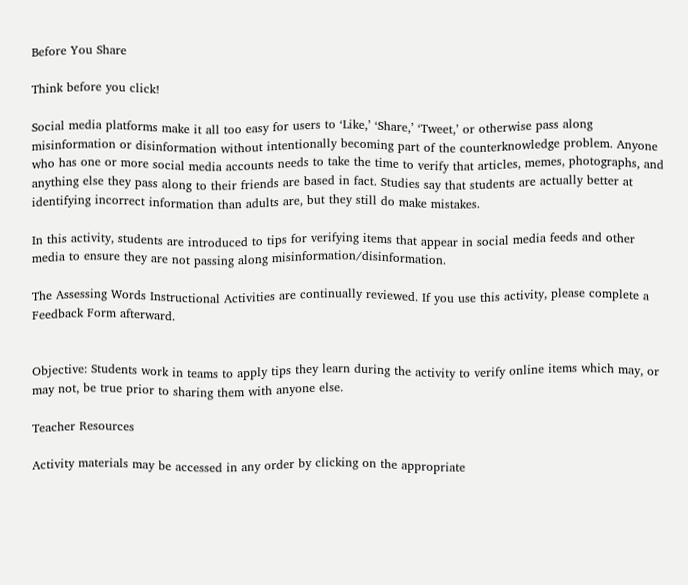Before You Share

Think before you click!

Social media platforms make it all too easy for users to ‘Like,’ ‘Share,’ ‘Tweet,’ or otherwise pass along misinformation or disinformation without intentionally becoming part of the counterknowledge problem. Anyone who has one or more social media accounts needs to take the time to verify that articles, memes, photographs, and anything else they pass along to their friends are based in fact. Studies say that students are actually better at identifying incorrect information than adults are, but they still do make mistakes.

In this activity, students are introduced to tips for verifying items that appear in social media feeds and other media to ensure they are not passing along misinformation/disinformation.

The Assessing Words Instructional Activities are continually reviewed. If you use this activity, please complete a Feedback Form afterward.


Objective: Students work in teams to apply tips they learn during the activity to verify online items which may, or may not, be true prior to sharing them with anyone else.

Teacher Resources

Activity materials may be accessed in any order by clicking on the appropriate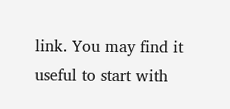link. You may find it useful to start with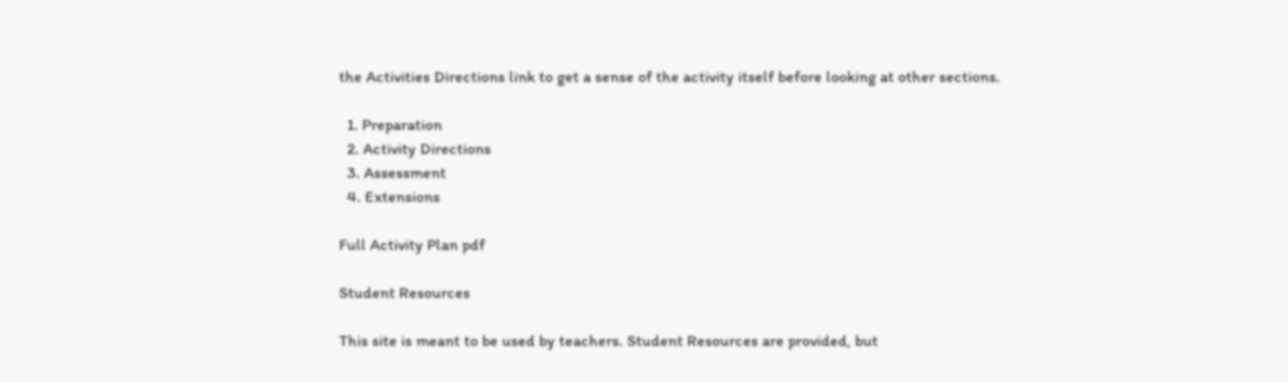the Activities Directions link to get a sense of the activity itself before looking at other sections.

  1. Preparation
  2. Activity Directions
  3. Assessment
  4. Extensions

Full Activity Plan pdf

Student Resources

This site is meant to be used by teachers. Student Resources are provided, but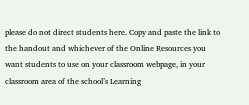please do not direct students here. Copy and paste the link to the handout and whichever of the Online Resources you want students to use on your classroom webpage, in your classroom area of the school’s Learning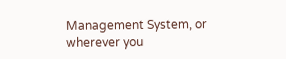Management System, or wherever you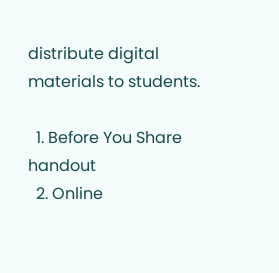distribute digital materials to students.

  1. Before You Share handout
  2. Online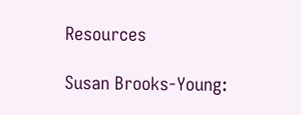Resources

Susan Brooks-Young: